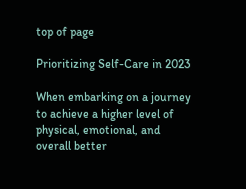top of page

Prioritizing Self-Care in 2023

When embarking on a journey to achieve a higher level of physical, emotional, and overall better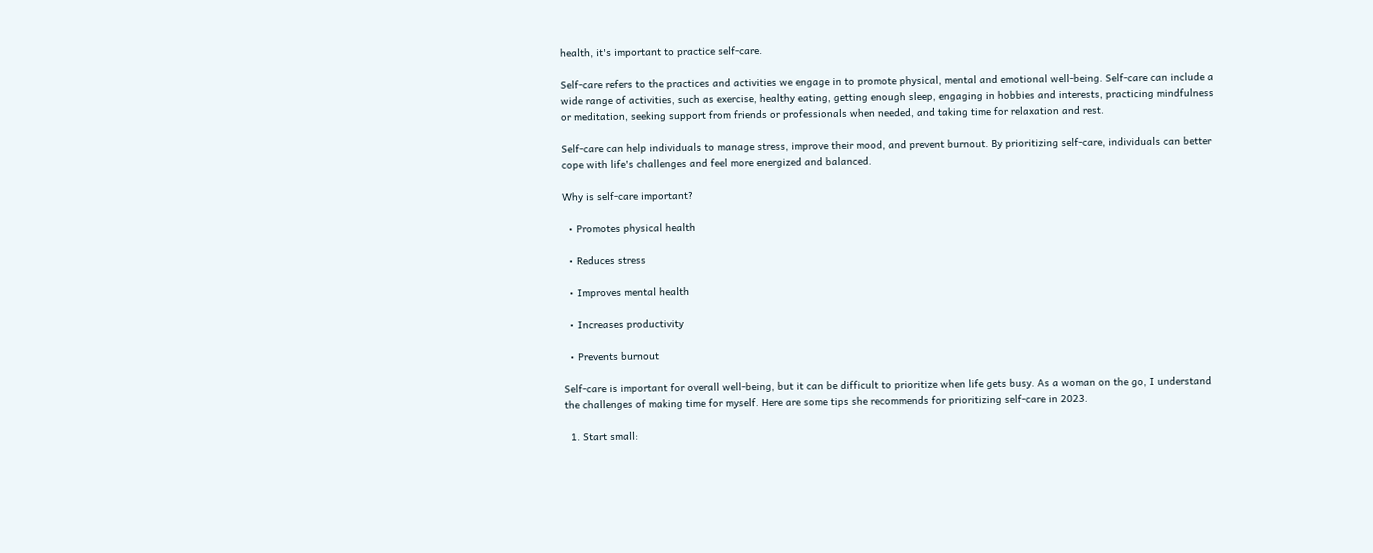health, it's important to practice self-care.

Self-care refers to the practices and activities we engage in to promote physical, mental and emotional well-being. Self-care can include a wide range of activities, such as exercise, healthy eating, getting enough sleep, engaging in hobbies and interests, practicing mindfulness or meditation, seeking support from friends or professionals when needed, and taking time for relaxation and rest.

Self-care can help individuals to manage stress, improve their mood, and prevent burnout. By prioritizing self-care, individuals can better cope with life's challenges and feel more energized and balanced.

Why is self-care important?

  • Promotes physical health

  • Reduces stress

  • Improves mental health

  • Increases productivity

  • Prevents burnout

Self-care is important for overall well-being, but it can be difficult to prioritize when life gets busy. As a woman on the go, I understand the challenges of making time for myself. Here are some tips she recommends for prioritizing self-care in 2023.

  1. Start small: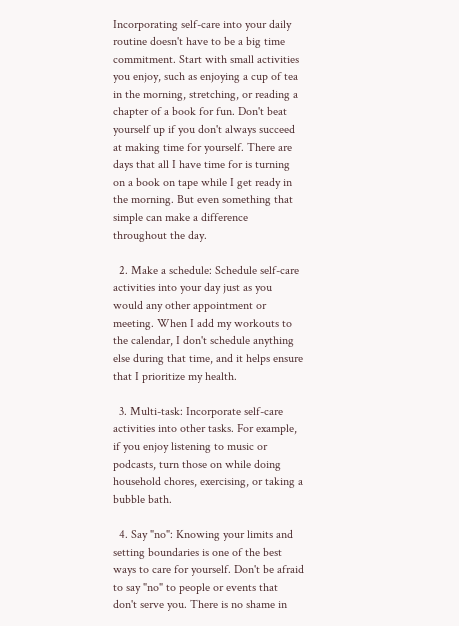Incorporating self-care into your daily routine doesn't have to be a big time commitment. Start with small activities you enjoy, such as enjoying a cup of tea in the morning, stretching, or reading a chapter of a book for fun. Don't beat yourself up if you don't always succeed at making time for yourself. There are days that all I have time for is turning on a book on tape while I get ready in the morning. But even something that simple can make a difference throughout the day.

  2. Make a schedule: Schedule self-care activities into your day just as you would any other appointment or meeting. When I add my workouts to the calendar, I don't schedule anything else during that time, and it helps ensure that I prioritize my health.

  3. Multi-task: Incorporate self-care activities into other tasks. For example, if you enjoy listening to music or podcasts, turn those on while doing household chores, exercising, or taking a bubble bath.

  4. Say "no": Knowing your limits and setting boundaries is one of the best ways to care for yourself. Don't be afraid to say "no" to people or events that don't serve you. There is no shame in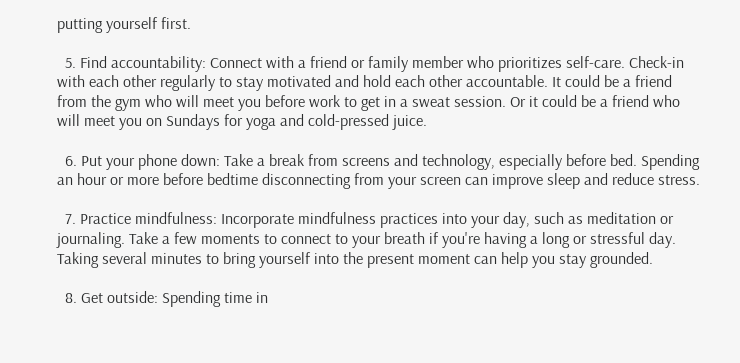putting yourself first.

  5. Find accountability: Connect with a friend or family member who prioritizes self-care. Check-in with each other regularly to stay motivated and hold each other accountable. It could be a friend from the gym who will meet you before work to get in a sweat session. Or it could be a friend who will meet you on Sundays for yoga and cold-pressed juice.

  6. Put your phone down: Take a break from screens and technology, especially before bed. Spending an hour or more before bedtime disconnecting from your screen can improve sleep and reduce stress.

  7. Practice mindfulness: Incorporate mindfulness practices into your day, such as meditation or journaling. Take a few moments to connect to your breath if you're having a long or stressful day. Taking several minutes to bring yourself into the present moment can help you stay grounded.

  8. Get outside: Spending time in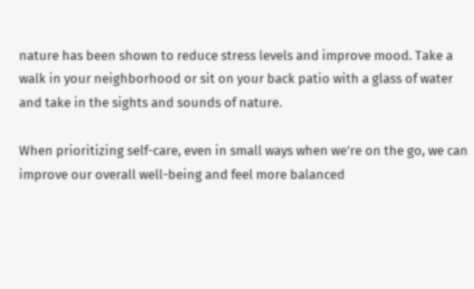nature has been shown to reduce stress levels and improve mood. Take a walk in your neighborhood or sit on your back patio with a glass of water and take in the sights and sounds of nature.

When prioritizing self-care, even in small ways when we're on the go, we can improve our overall well-being and feel more balanced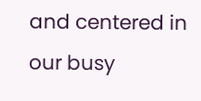and centered in our busy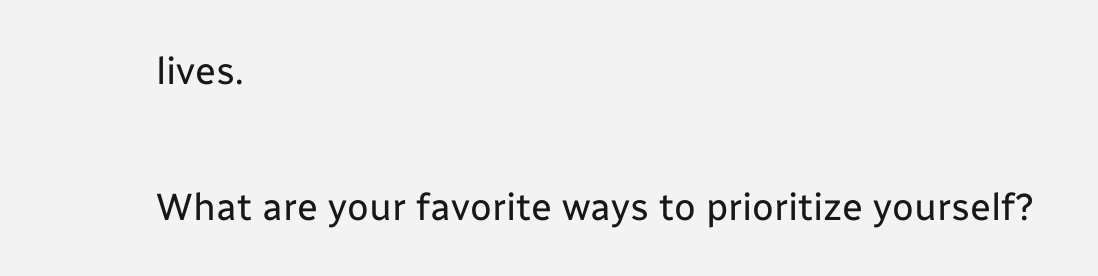lives.

What are your favorite ways to prioritize yourself?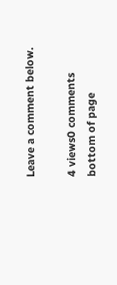Leave a comment below.

4 views0 comments
bottom of page